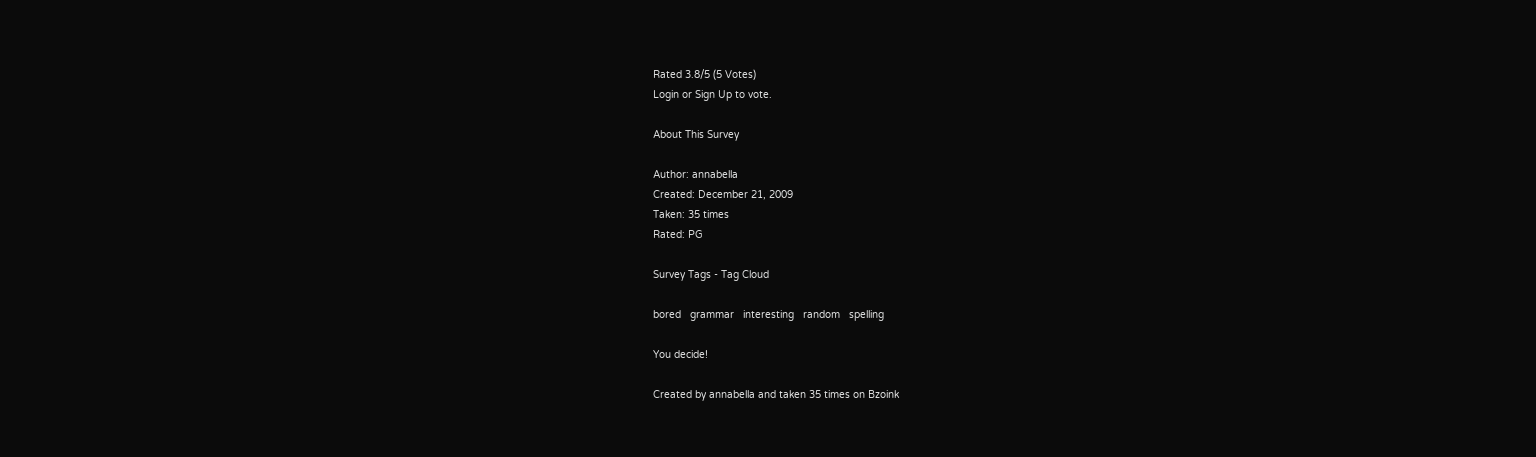Rated 3.8/5 (5 Votes)
Login or Sign Up to vote.

About This Survey

Author: annabella
Created: December 21, 2009
Taken: 35 times
Rated: PG

Survey Tags - Tag Cloud

bored   grammar   interesting   random   spelling

You decide!

Created by annabella and taken 35 times on Bzoink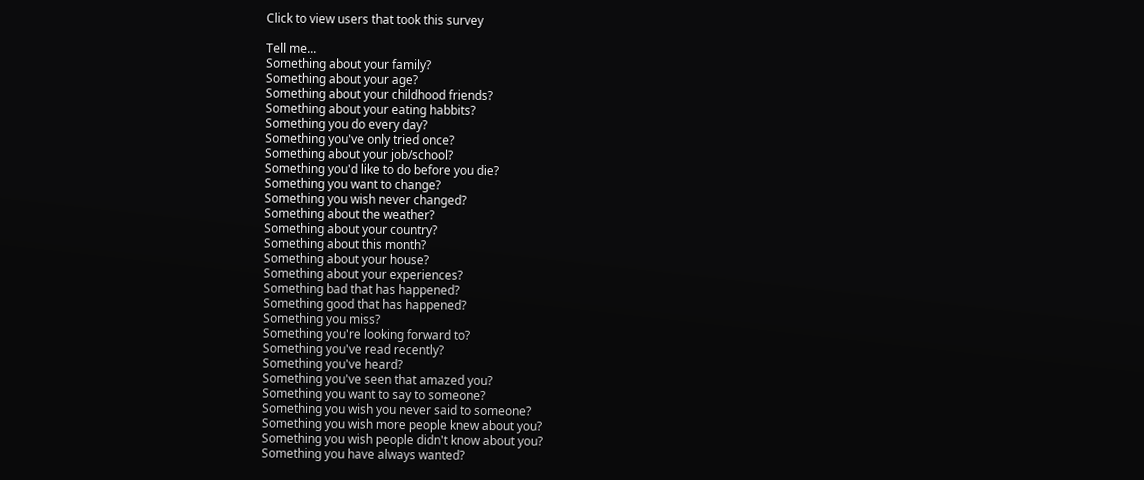Click to view users that took this survey

Tell me...
Something about your family?
Something about your age?
Something about your childhood friends?
Something about your eating habbits?
Something you do every day?
Something you've only tried once?
Something about your job/school?
Something you'd like to do before you die?
Something you want to change?
Something you wish never changed?
Something about the weather?
Something about your country?
Something about this month?
Something about your house?
Something about your experiences?
Something bad that has happened?
Something good that has happened?
Something you miss?
Something you're looking forward to?
Something you've read recently?
Something you've heard?
Something you've seen that amazed you?
Something you want to say to someone?
Something you wish you never said to someone?
Something you wish more people knew about you?
Something you wish people didn't know about you?
Something you have always wanted?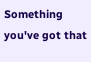Something you've got that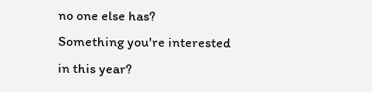no one else has?
Something you're interested in this year?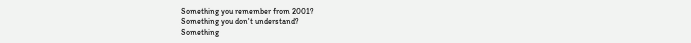Something you remember from 2001?
Something you don't understand?
Something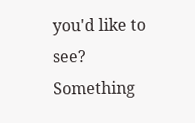you'd like to see?
Something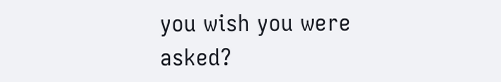you wish you were asked?